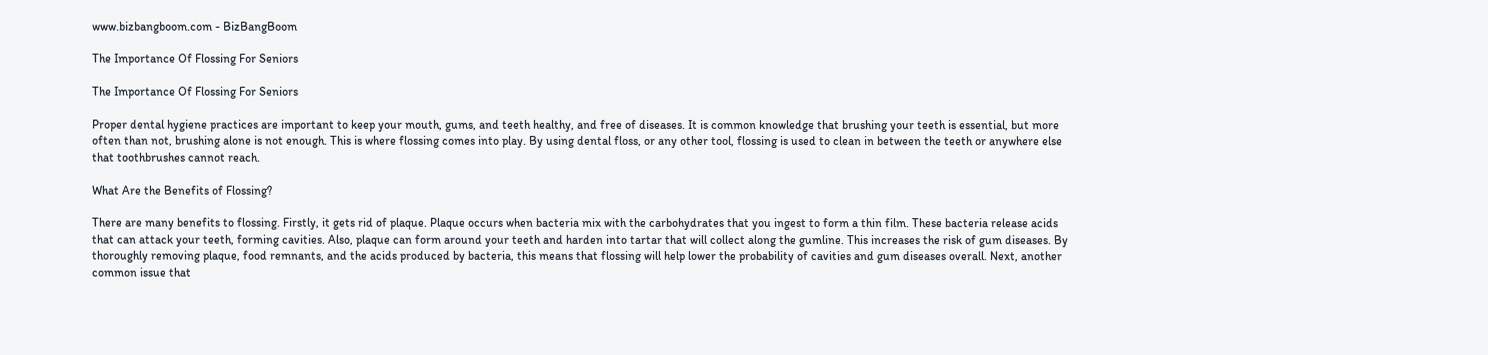www.bizbangboom.com - BizBangBoom

The Importance Of Flossing For Seniors

The Importance Of Flossing For Seniors

Proper dental hygiene practices are important to keep your mouth, gums, and teeth healthy, and free of diseases. It is common knowledge that brushing your teeth is essential, but more often than not, brushing alone is not enough. This is where flossing comes into play. By using dental floss, or any other tool, flossing is used to clean in between the teeth or anywhere else that toothbrushes cannot reach.

What Are the Benefits of Flossing?

There are many benefits to flossing. Firstly, it gets rid of plaque. Plaque occurs when bacteria mix with the carbohydrates that you ingest to form a thin film. These bacteria release acids that can attack your teeth, forming cavities. Also, plaque can form around your teeth and harden into tartar that will collect along the gumline. This increases the risk of gum diseases. By thoroughly removing plaque, food remnants, and the acids produced by bacteria, this means that flossing will help lower the probability of cavities and gum diseases overall. Next, another common issue that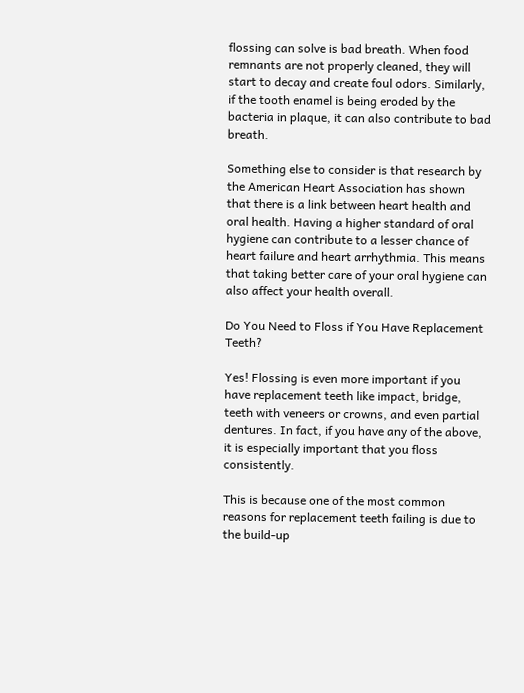flossing can solve is bad breath. When food remnants are not properly cleaned, they will start to decay and create foul odors. Similarly, if the tooth enamel is being eroded by the bacteria in plaque, it can also contribute to bad breath.

Something else to consider is that research by the American Heart Association has shown that there is a link between heart health and oral health. Having a higher standard of oral hygiene can contribute to a lesser chance of heart failure and heart arrhythmia. This means that taking better care of your oral hygiene can also affect your health overall.

Do You Need to Floss if You Have Replacement Teeth?

Yes! Flossing is even more important if you have replacement teeth like impact, bridge, teeth with veneers or crowns, and even partial dentures. In fact, if you have any of the above, it is especially important that you floss consistently.

This is because one of the most common reasons for replacement teeth failing is due to the build-up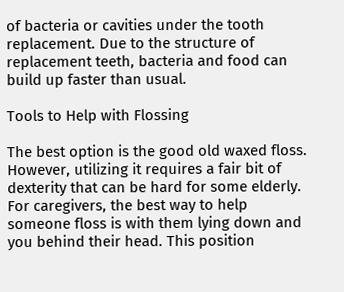of bacteria or cavities under the tooth replacement. Due to the structure of replacement teeth, bacteria and food can build up faster than usual.

Tools to Help with Flossing

The best option is the good old waxed floss. However, utilizing it requires a fair bit of dexterity that can be hard for some elderly. For caregivers, the best way to help someone floss is with them lying down and you behind their head. This position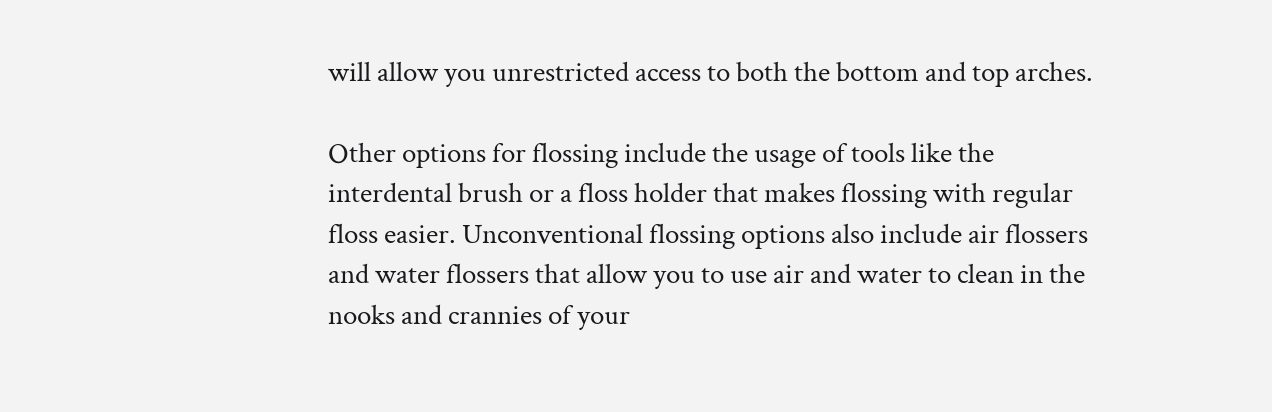will allow you unrestricted access to both the bottom and top arches.

Other options for flossing include the usage of tools like the interdental brush or a floss holder that makes flossing with regular floss easier. Unconventional flossing options also include air flossers and water flossers that allow you to use air and water to clean in the nooks and crannies of your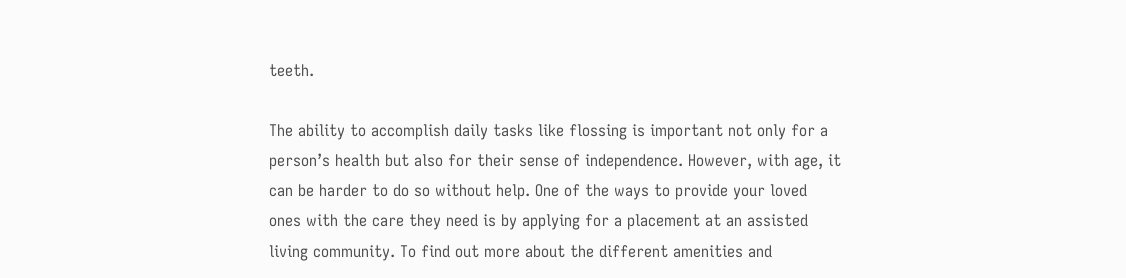teeth.

The ability to accomplish daily tasks like flossing is important not only for a person’s health but also for their sense of independence. However, with age, it can be harder to do so without help. One of the ways to provide your loved ones with the care they need is by applying for a placement at an assisted living community. To find out more about the different amenities and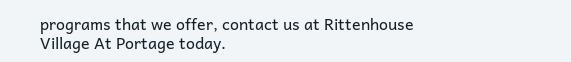programs that we offer, contact us at Rittenhouse Village At Portage today.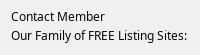Contact Member
Our Family of FREE Listing Sites: